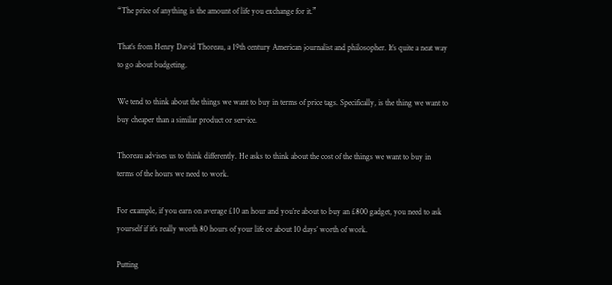“The price of anything is the amount of life you exchange for it.”

That’s from Henry David Thoreau, a 19th century American journalist and philosopher. It’s quite a neat way to go about budgeting.

We tend to think about the things we want to buy in terms of price tags. Specifically, is the thing we want to buy cheaper than a similar product or service.

Thoreau advises us to think differently. He asks to think about the cost of the things we want to buy in terms of the hours we need to work.

For example, if you earn on average £10 an hour and you’re about to buy an £800 gadget, you need to ask yourself if it’s really worth 80 hours of your life or about 10 days’ worth of work.

Putting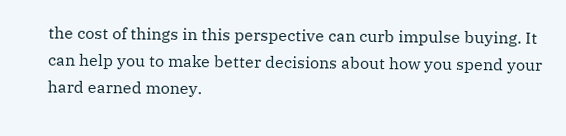the cost of things in this perspective can curb impulse buying. It can help you to make better decisions about how you spend your hard earned money.